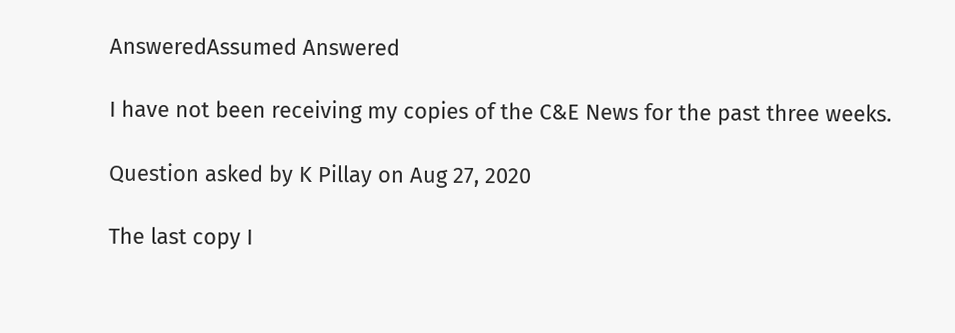AnsweredAssumed Answered

I have not been receiving my copies of the C&E News for the past three weeks.

Question asked by K Pillay on Aug 27, 2020

The last copy I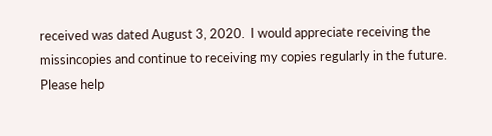received was dated August 3, 2020.  I would appreciate receiving the missincopies and continue to receiving my copies regularly in the future.  Please help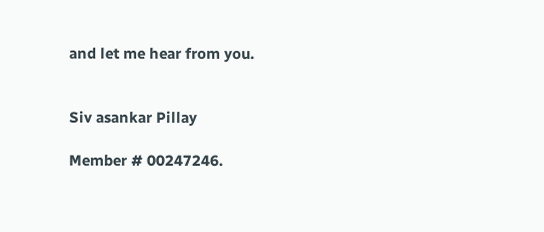and let me hear from you.


Siv asankar Pillay

Member # 00247246.